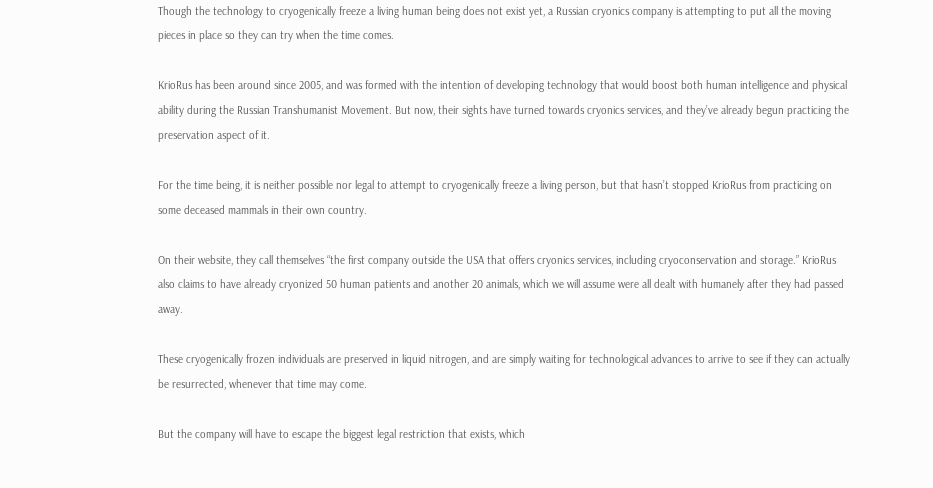Though the technology to cryogenically freeze a living human being does not exist yet, a Russian cryonics company is attempting to put all the moving pieces in place so they can try when the time comes.

KrioRus has been around since 2005, and was formed with the intention of developing technology that would boost both human intelligence and physical ability during the Russian Transhumanist Movement. But now, their sights have turned towards cryonics services, and they’ve already begun practicing the preservation aspect of it.

For the time being, it is neither possible nor legal to attempt to cryogenically freeze a living person, but that hasn’t stopped KrioRus from practicing on some deceased mammals in their own country.

On their website, they call themselves “the first company outside the USA that offers cryonics services, including cryoconservation and storage.” KrioRus also claims to have already cryonized 50 human patients and another 20 animals, which we will assume were all dealt with humanely after they had passed away.

These cryogenically frozen individuals are preserved in liquid nitrogen, and are simply waiting for technological advances to arrive to see if they can actually be resurrected, whenever that time may come.

But the company will have to escape the biggest legal restriction that exists, which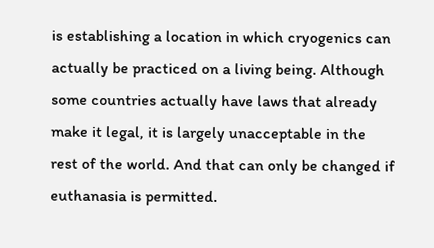is establishing a location in which cryogenics can actually be practiced on a living being. Although some countries actually have laws that already make it legal, it is largely unacceptable in the rest of the world. And that can only be changed if euthanasia is permitted.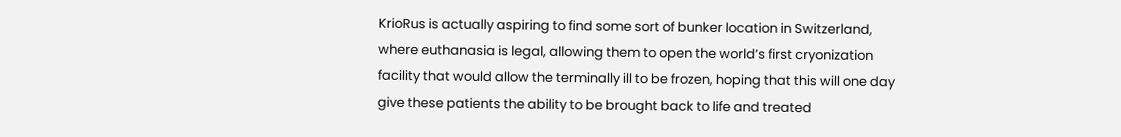KrioRus is actually aspiring to find some sort of bunker location in Switzerland, where euthanasia is legal, allowing them to open the world’s first cryonization facility that would allow the terminally ill to be frozen, hoping that this will one day give these patients the ability to be brought back to life and treated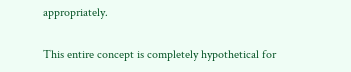appropriately.

This entire concept is completely hypothetical for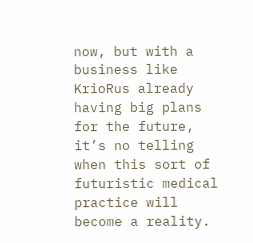now, but with a business like KrioRus already having big plans for the future, it’s no telling when this sort of futuristic medical practice will become a reality.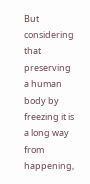But considering that preserving a human body by freezing it is a long way from happening,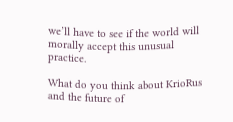we’ll have to see if the world will morally accept this unusual practice.

What do you think about KrioRus and the future of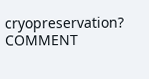cryopreservation? COMMENT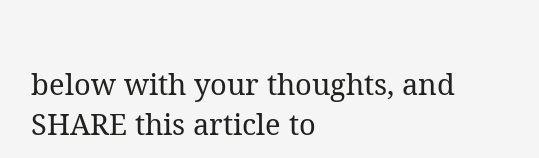below with your thoughts, and SHARE this article to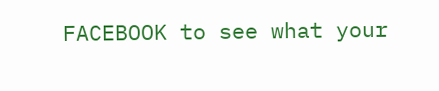FACEBOOK to see what your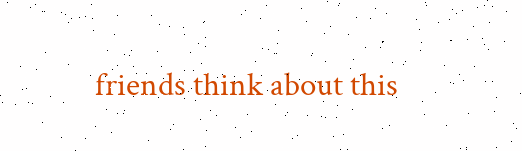friends think about this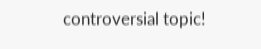controversial topic!